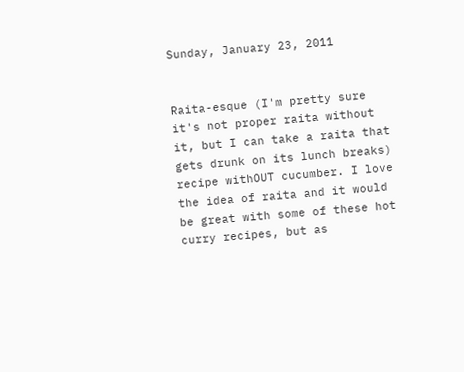Sunday, January 23, 2011


Raita-esque (I'm pretty sure it's not proper raita without it, but I can take a raita that gets drunk on its lunch breaks) recipe withOUT cucumber. I love the idea of raita and it would be great with some of these hot curry recipes, but as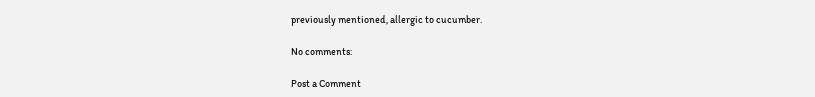previously mentioned, allergic to cucumber.

No comments:

Post a Comment